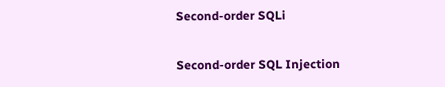Second-order SQLi

Second-order SQL Injection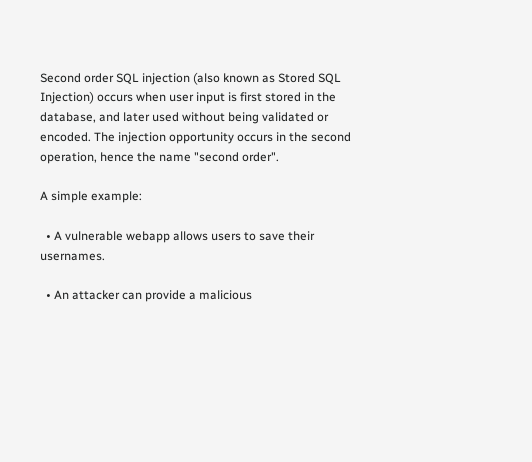Second order SQL injection (also known as Stored SQL Injection) occurs when user input is first stored in the database, and later used without being validated or encoded. The injection opportunity occurs in the second operation, hence the name "second order".

A simple example:

  • A vulnerable webapp allows users to save their usernames.

  • An attacker can provide a malicious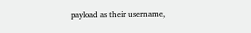payload as their username,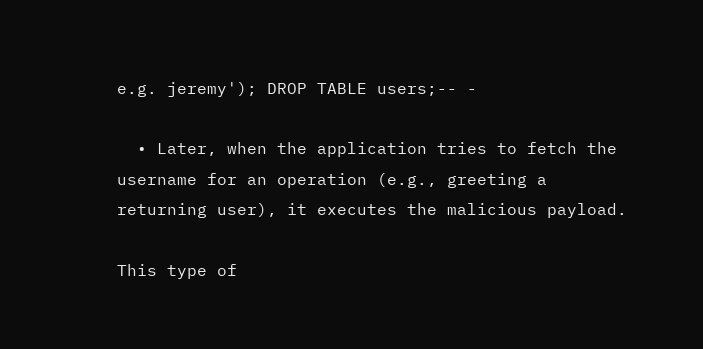e.g. jeremy'); DROP TABLE users;-- -

  • Later, when the application tries to fetch the username for an operation (e.g., greeting a returning user), it executes the malicious payload.

This type of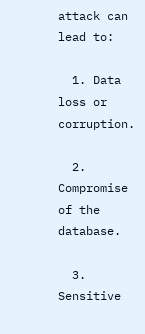attack can lead to:

  1. Data loss or corruption.

  2. Compromise of the database.

  3. Sensitive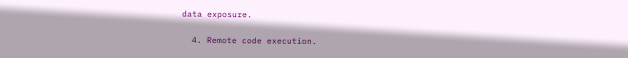data exposure.

  4. Remote code execution.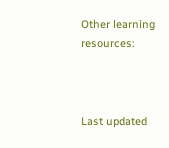Other learning resources:



Last updated